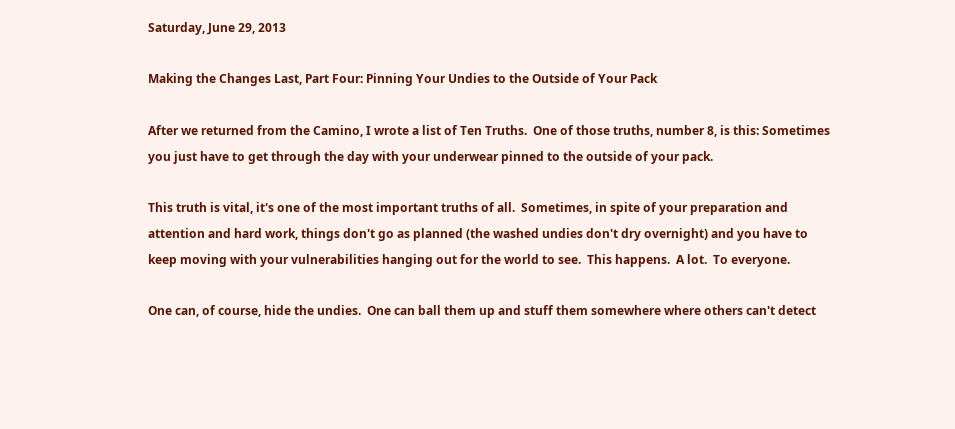Saturday, June 29, 2013

Making the Changes Last, Part Four: Pinning Your Undies to the Outside of Your Pack

After we returned from the Camino, I wrote a list of Ten Truths.  One of those truths, number 8, is this: Sometimes you just have to get through the day with your underwear pinned to the outside of your pack.

This truth is vital, it's one of the most important truths of all.  Sometimes, in spite of your preparation and attention and hard work, things don't go as planned (the washed undies don't dry overnight) and you have to keep moving with your vulnerabilities hanging out for the world to see.  This happens.  A lot.  To everyone.

One can, of course, hide the undies.  One can ball them up and stuff them somewhere where others can't detect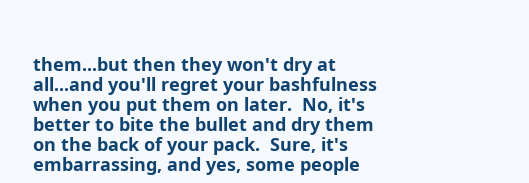them...but then they won't dry at all...and you'll regret your bashfulness when you put them on later.  No, it's better to bite the bullet and dry them on the back of your pack.  Sure, it's embarrassing, and yes, some people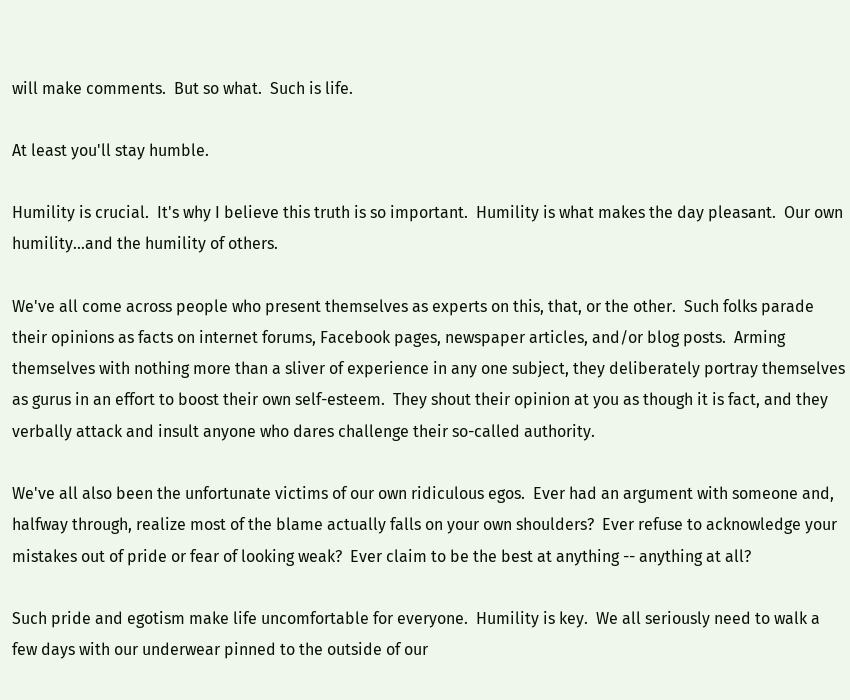will make comments.  But so what.  Such is life.

At least you'll stay humble.

Humility is crucial.  It's why I believe this truth is so important.  Humility is what makes the day pleasant.  Our own humility...and the humility of others.

We've all come across people who present themselves as experts on this, that, or the other.  Such folks parade their opinions as facts on internet forums, Facebook pages, newspaper articles, and/or blog posts.  Arming themselves with nothing more than a sliver of experience in any one subject, they deliberately portray themselves as gurus in an effort to boost their own self-esteem.  They shout their opinion at you as though it is fact, and they verbally attack and insult anyone who dares challenge their so-called authority.

We've all also been the unfortunate victims of our own ridiculous egos.  Ever had an argument with someone and, halfway through, realize most of the blame actually falls on your own shoulders?  Ever refuse to acknowledge your mistakes out of pride or fear of looking weak?  Ever claim to be the best at anything -- anything at all?

Such pride and egotism make life uncomfortable for everyone.  Humility is key.  We all seriously need to walk a few days with our underwear pinned to the outside of our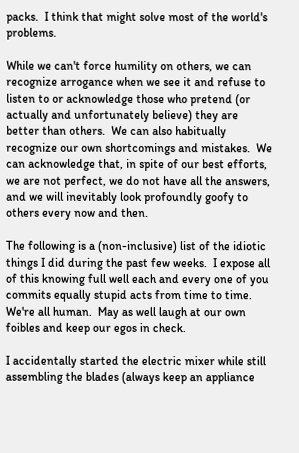packs.  I think that might solve most of the world's problems.

While we can't force humility on others, we can recognize arrogance when we see it and refuse to listen to or acknowledge those who pretend (or actually and unfortunately believe) they are better than others.  We can also habitually recognize our own shortcomings and mistakes.  We can acknowledge that, in spite of our best efforts, we are not perfect, we do not have all the answers, and we will inevitably look profoundly goofy to others every now and then.

The following is a (non-inclusive) list of the idiotic things I did during the past few weeks.  I expose all of this knowing full well each and every one of you commits equally stupid acts from time to time.  We're all human.  May as well laugh at our own foibles and keep our egos in check.

I accidentally started the electric mixer while still assembling the blades (always keep an appliance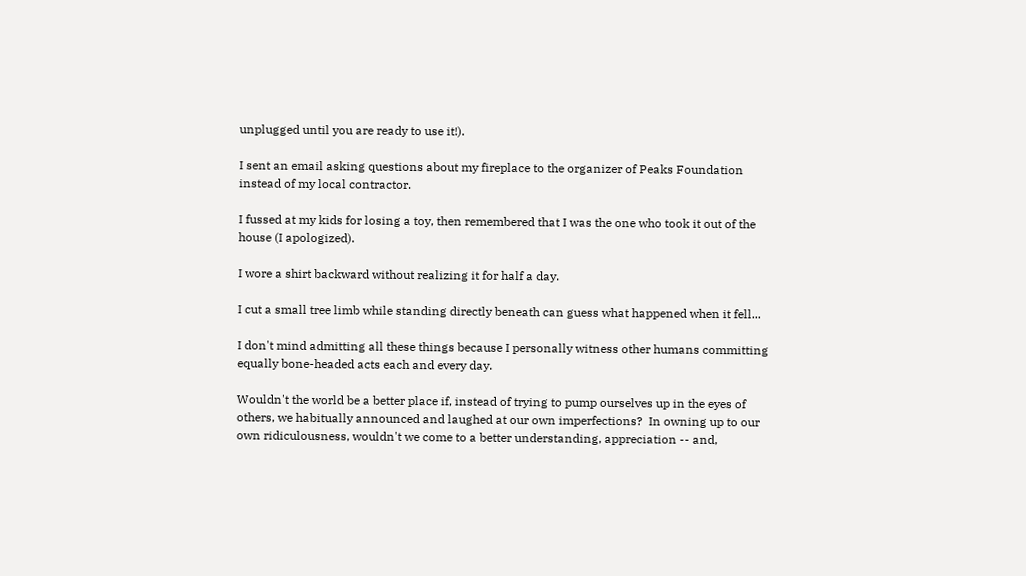unplugged until you are ready to use it!).

I sent an email asking questions about my fireplace to the organizer of Peaks Foundation instead of my local contractor.

I fussed at my kids for losing a toy, then remembered that I was the one who took it out of the house (I apologized).

I wore a shirt backward without realizing it for half a day.

I cut a small tree limb while standing directly beneath can guess what happened when it fell...

I don't mind admitting all these things because I personally witness other humans committing equally bone-headed acts each and every day.

Wouldn't the world be a better place if, instead of trying to pump ourselves up in the eyes of others, we habitually announced and laughed at our own imperfections?  In owning up to our own ridiculousness, wouldn't we come to a better understanding, appreciation -- and,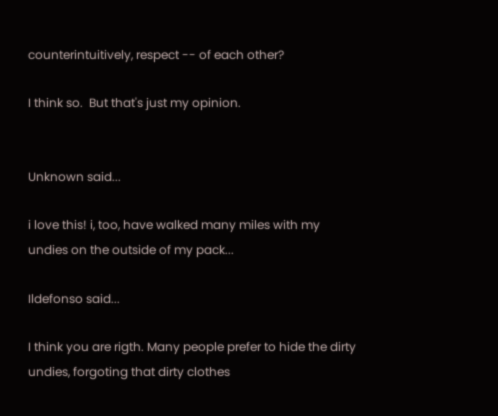counterintuitively, respect -- of each other?

I think so.  But that's just my opinion.


Unknown said...

i love this! i, too, have walked many miles with my undies on the outside of my pack...

Ildefonso said...

I think you are rigth. Many people prefer to hide the dirty undies, forgoting that dirty clothes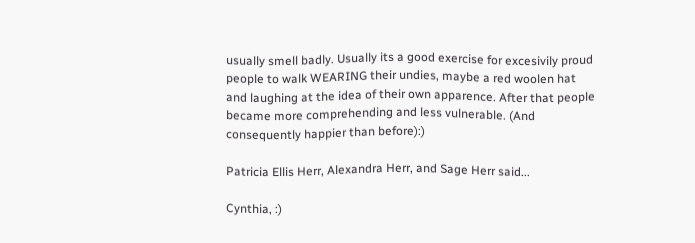usually smell badly. Usually its a good exercise for excesivily proud people to walk WEARING their undies, maybe a red woolen hat and laughing at the idea of their own apparence. After that people became more comprehending and less vulnerable. (And consequently happier than before):)

Patricia Ellis Herr, Alexandra Herr, and Sage Herr said...

Cynthia, :)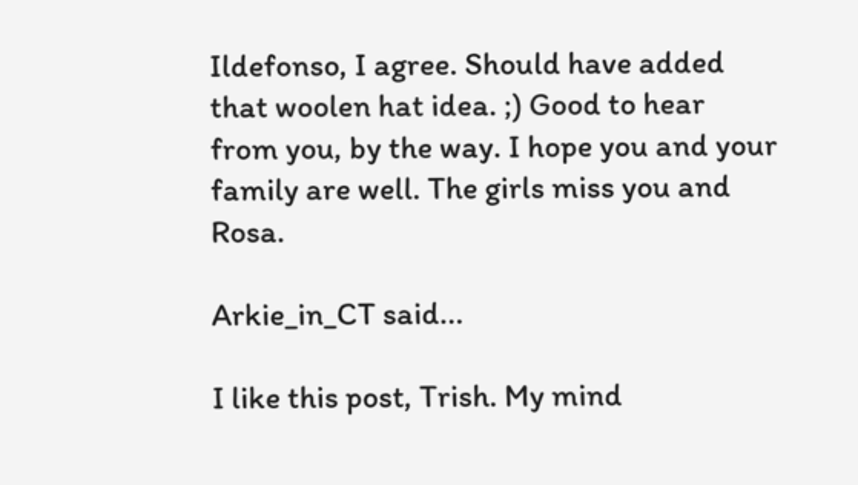Ildefonso, I agree. Should have added that woolen hat idea. ;) Good to hear from you, by the way. I hope you and your family are well. The girls miss you and Rosa.

Arkie_in_CT said...

I like this post, Trish. My mind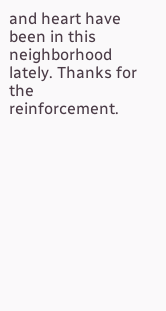and heart have been in this neighborhood lately. Thanks for the reinforcement.